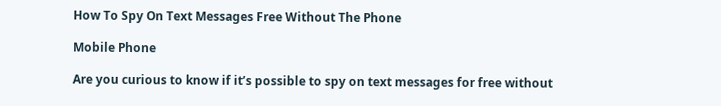How To Spy On Text Messages Free Without The Phone

Mobile Phone

Are you curious to know if it’s possible to spy on text messages for free without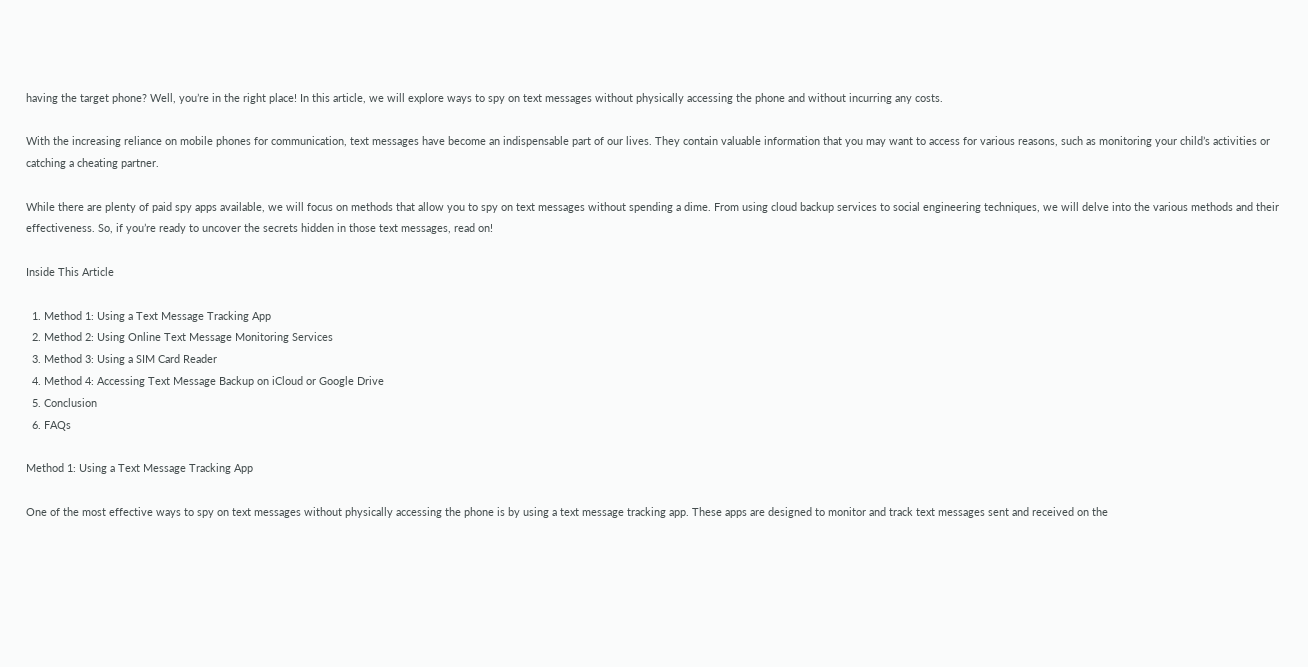having the target phone? Well, you’re in the right place! In this article, we will explore ways to spy on text messages without physically accessing the phone and without incurring any costs.

With the increasing reliance on mobile phones for communication, text messages have become an indispensable part of our lives. They contain valuable information that you may want to access for various reasons, such as monitoring your child’s activities or catching a cheating partner.

While there are plenty of paid spy apps available, we will focus on methods that allow you to spy on text messages without spending a dime. From using cloud backup services to social engineering techniques, we will delve into the various methods and their effectiveness. So, if you’re ready to uncover the secrets hidden in those text messages, read on!

Inside This Article

  1. Method 1: Using a Text Message Tracking App
  2. Method 2: Using Online Text Message Monitoring Services
  3. Method 3: Using a SIM Card Reader
  4. Method 4: Accessing Text Message Backup on iCloud or Google Drive
  5. Conclusion
  6. FAQs

Method 1: Using a Text Message Tracking App

One of the most effective ways to spy on text messages without physically accessing the phone is by using a text message tracking app. These apps are designed to monitor and track text messages sent and received on the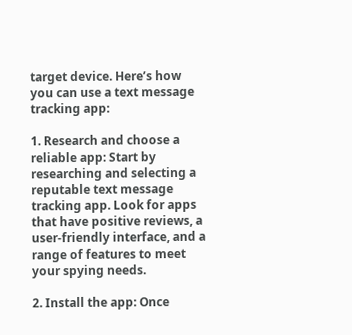target device. Here’s how you can use a text message tracking app:

1. Research and choose a reliable app: Start by researching and selecting a reputable text message tracking app. Look for apps that have positive reviews, a user-friendly interface, and a range of features to meet your spying needs.

2. Install the app: Once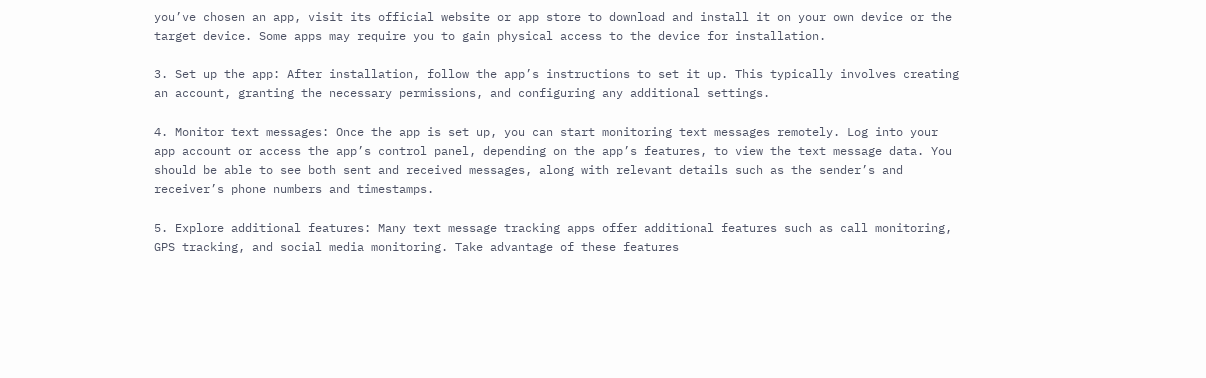you’ve chosen an app, visit its official website or app store to download and install it on your own device or the target device. Some apps may require you to gain physical access to the device for installation.

3. Set up the app: After installation, follow the app’s instructions to set it up. This typically involves creating an account, granting the necessary permissions, and configuring any additional settings.

4. Monitor text messages: Once the app is set up, you can start monitoring text messages remotely. Log into your app account or access the app’s control panel, depending on the app’s features, to view the text message data. You should be able to see both sent and received messages, along with relevant details such as the sender’s and receiver’s phone numbers and timestamps.

5. Explore additional features: Many text message tracking apps offer additional features such as call monitoring, GPS tracking, and social media monitoring. Take advantage of these features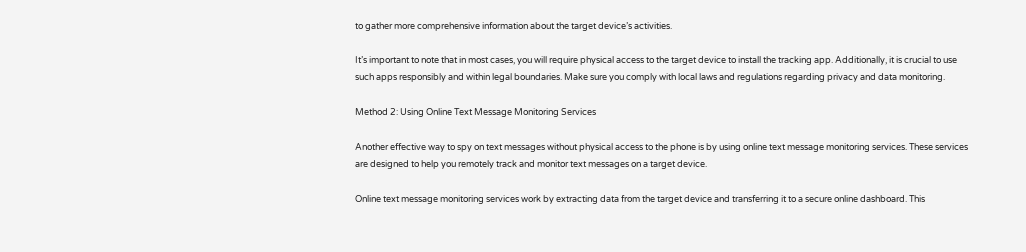to gather more comprehensive information about the target device’s activities.

It’s important to note that in most cases, you will require physical access to the target device to install the tracking app. Additionally, it is crucial to use such apps responsibly and within legal boundaries. Make sure you comply with local laws and regulations regarding privacy and data monitoring.

Method 2: Using Online Text Message Monitoring Services

Another effective way to spy on text messages without physical access to the phone is by using online text message monitoring services. These services are designed to help you remotely track and monitor text messages on a target device.

Online text message monitoring services work by extracting data from the target device and transferring it to a secure online dashboard. This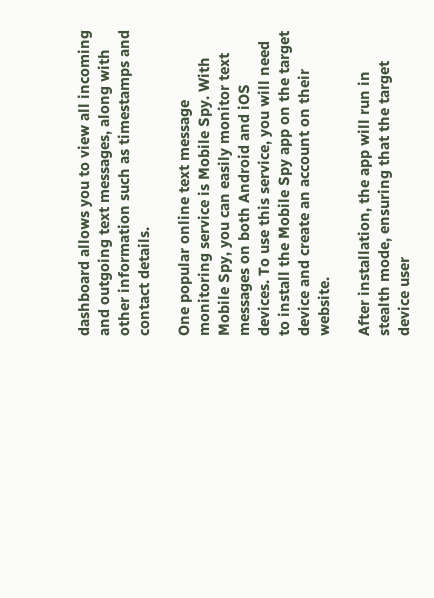dashboard allows you to view all incoming and outgoing text messages, along with other information such as timestamps and contact details.

One popular online text message monitoring service is Mobile Spy. With Mobile Spy, you can easily monitor text messages on both Android and iOS devices. To use this service, you will need to install the Mobile Spy app on the target device and create an account on their website.

After installation, the app will run in stealth mode, ensuring that the target device user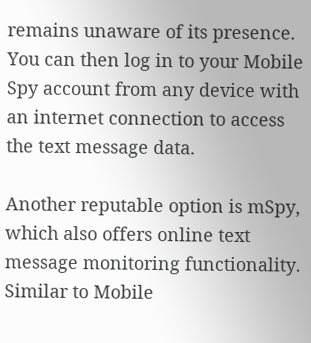remains unaware of its presence. You can then log in to your Mobile Spy account from any device with an internet connection to access the text message data.

Another reputable option is mSpy, which also offers online text message monitoring functionality. Similar to Mobile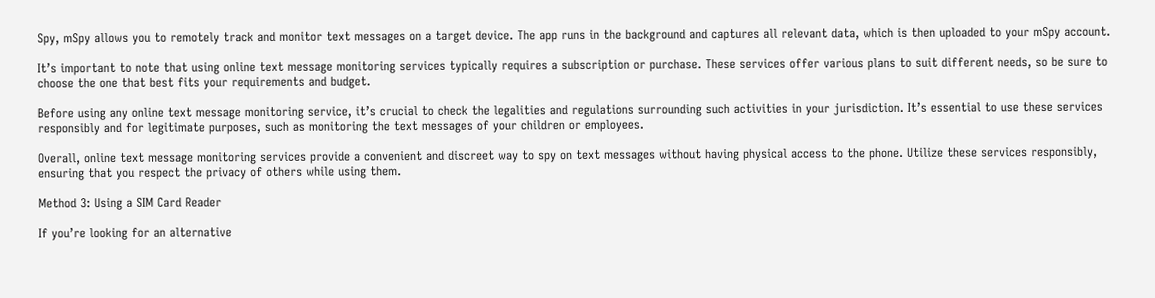Spy, mSpy allows you to remotely track and monitor text messages on a target device. The app runs in the background and captures all relevant data, which is then uploaded to your mSpy account.

It’s important to note that using online text message monitoring services typically requires a subscription or purchase. These services offer various plans to suit different needs, so be sure to choose the one that best fits your requirements and budget.

Before using any online text message monitoring service, it’s crucial to check the legalities and regulations surrounding such activities in your jurisdiction. It’s essential to use these services responsibly and for legitimate purposes, such as monitoring the text messages of your children or employees.

Overall, online text message monitoring services provide a convenient and discreet way to spy on text messages without having physical access to the phone. Utilize these services responsibly, ensuring that you respect the privacy of others while using them.

Method 3: Using a SIM Card Reader

If you’re looking for an alternative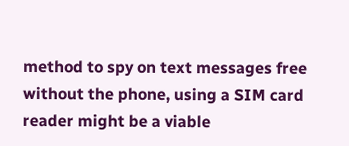method to spy on text messages free without the phone, using a SIM card reader might be a viable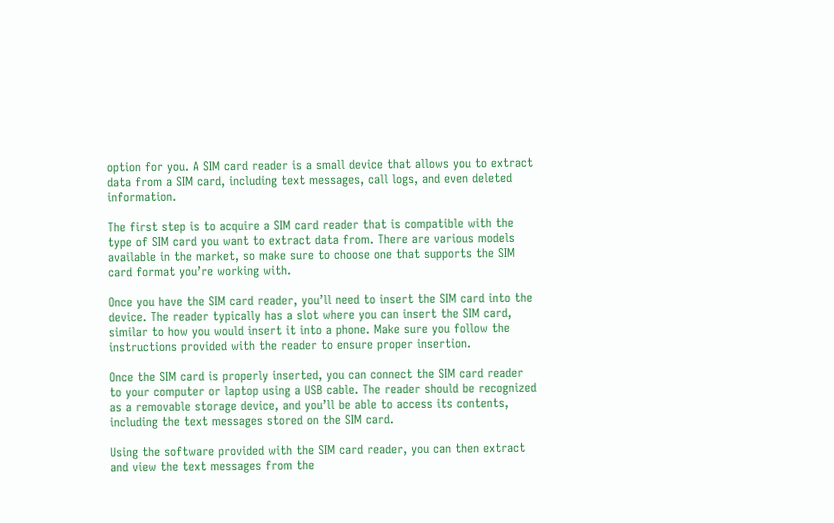option for you. A SIM card reader is a small device that allows you to extract data from a SIM card, including text messages, call logs, and even deleted information.

The first step is to acquire a SIM card reader that is compatible with the type of SIM card you want to extract data from. There are various models available in the market, so make sure to choose one that supports the SIM card format you’re working with.

Once you have the SIM card reader, you’ll need to insert the SIM card into the device. The reader typically has a slot where you can insert the SIM card, similar to how you would insert it into a phone. Make sure you follow the instructions provided with the reader to ensure proper insertion.

Once the SIM card is properly inserted, you can connect the SIM card reader to your computer or laptop using a USB cable. The reader should be recognized as a removable storage device, and you’ll be able to access its contents, including the text messages stored on the SIM card.

Using the software provided with the SIM card reader, you can then extract and view the text messages from the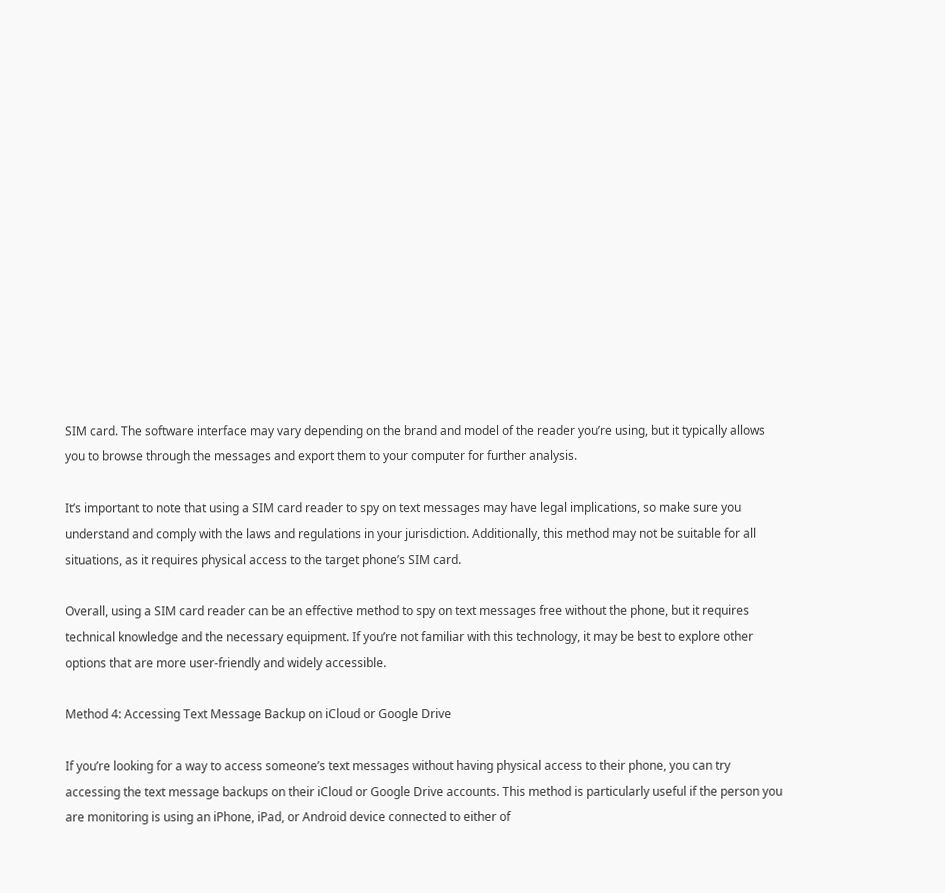SIM card. The software interface may vary depending on the brand and model of the reader you’re using, but it typically allows you to browse through the messages and export them to your computer for further analysis.

It’s important to note that using a SIM card reader to spy on text messages may have legal implications, so make sure you understand and comply with the laws and regulations in your jurisdiction. Additionally, this method may not be suitable for all situations, as it requires physical access to the target phone’s SIM card.

Overall, using a SIM card reader can be an effective method to spy on text messages free without the phone, but it requires technical knowledge and the necessary equipment. If you’re not familiar with this technology, it may be best to explore other options that are more user-friendly and widely accessible.

Method 4: Accessing Text Message Backup on iCloud or Google Drive

If you’re looking for a way to access someone’s text messages without having physical access to their phone, you can try accessing the text message backups on their iCloud or Google Drive accounts. This method is particularly useful if the person you are monitoring is using an iPhone, iPad, or Android device connected to either of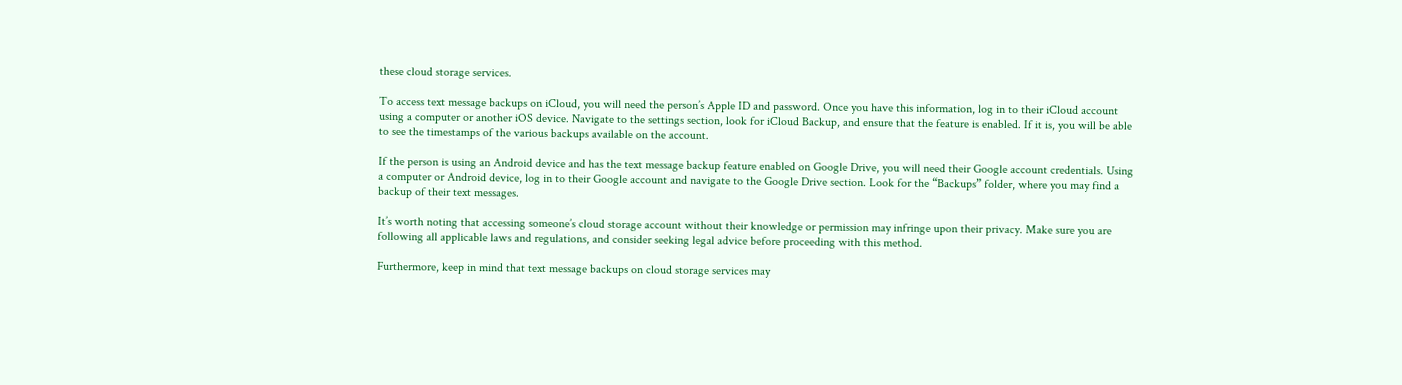these cloud storage services.

To access text message backups on iCloud, you will need the person’s Apple ID and password. Once you have this information, log in to their iCloud account using a computer or another iOS device. Navigate to the settings section, look for iCloud Backup, and ensure that the feature is enabled. If it is, you will be able to see the timestamps of the various backups available on the account.

If the person is using an Android device and has the text message backup feature enabled on Google Drive, you will need their Google account credentials. Using a computer or Android device, log in to their Google account and navigate to the Google Drive section. Look for the “Backups” folder, where you may find a backup of their text messages.

It’s worth noting that accessing someone’s cloud storage account without their knowledge or permission may infringe upon their privacy. Make sure you are following all applicable laws and regulations, and consider seeking legal advice before proceeding with this method.

Furthermore, keep in mind that text message backups on cloud storage services may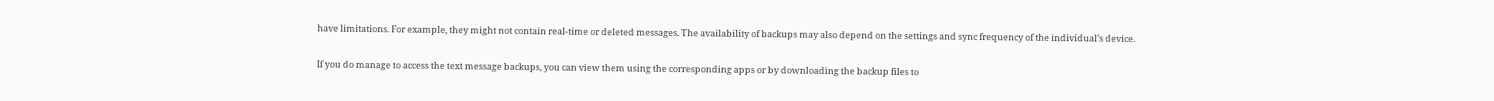have limitations. For example, they might not contain real-time or deleted messages. The availability of backups may also depend on the settings and sync frequency of the individual’s device.

If you do manage to access the text message backups, you can view them using the corresponding apps or by downloading the backup files to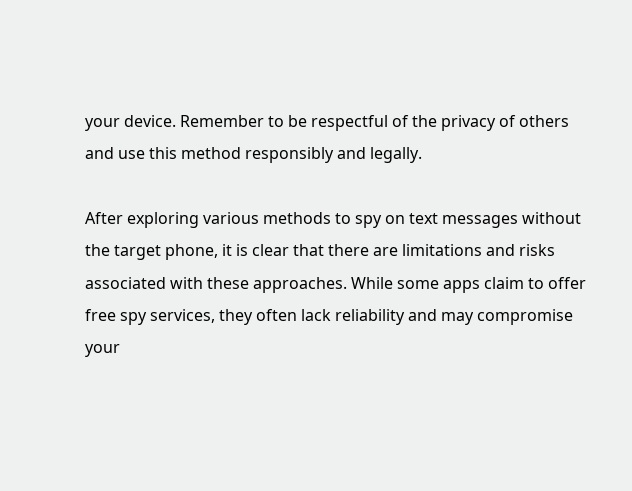your device. Remember to be respectful of the privacy of others and use this method responsibly and legally.

After exploring various methods to spy on text messages without the target phone, it is clear that there are limitations and risks associated with these approaches. While some apps claim to offer free spy services, they often lack reliability and may compromise your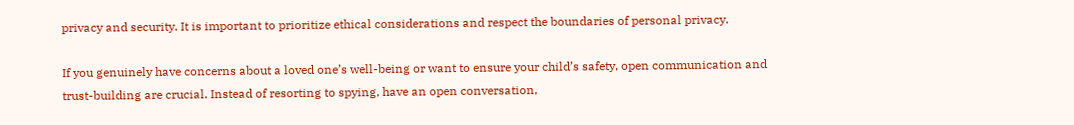privacy and security. It is important to prioritize ethical considerations and respect the boundaries of personal privacy.

If you genuinely have concerns about a loved one’s well-being or want to ensure your child’s safety, open communication and trust-building are crucial. Instead of resorting to spying, have an open conversation,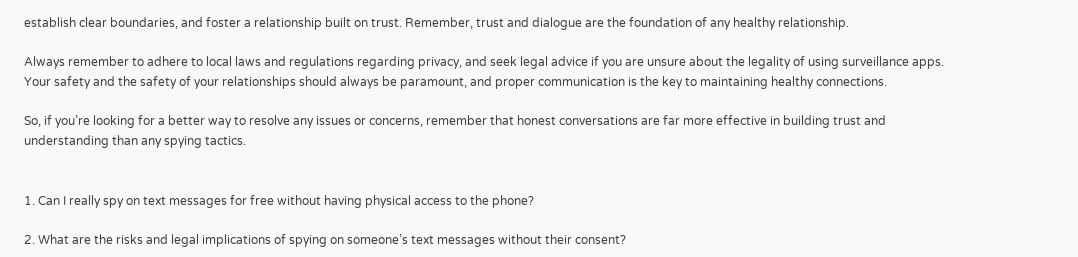establish clear boundaries, and foster a relationship built on trust. Remember, trust and dialogue are the foundation of any healthy relationship.

Always remember to adhere to local laws and regulations regarding privacy, and seek legal advice if you are unsure about the legality of using surveillance apps. Your safety and the safety of your relationships should always be paramount, and proper communication is the key to maintaining healthy connections.

So, if you’re looking for a better way to resolve any issues or concerns, remember that honest conversations are far more effective in building trust and understanding than any spying tactics.


1. Can I really spy on text messages for free without having physical access to the phone?

2. What are the risks and legal implications of spying on someone’s text messages without their consent?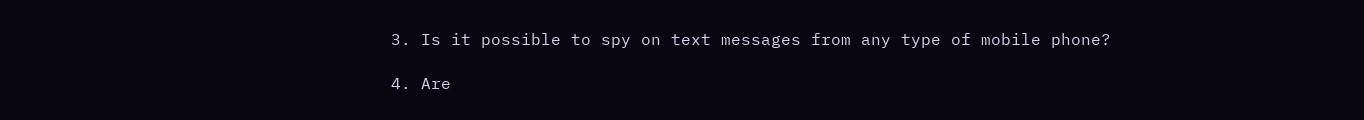3. Is it possible to spy on text messages from any type of mobile phone?

4. Are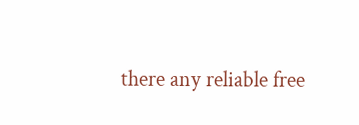there any reliable free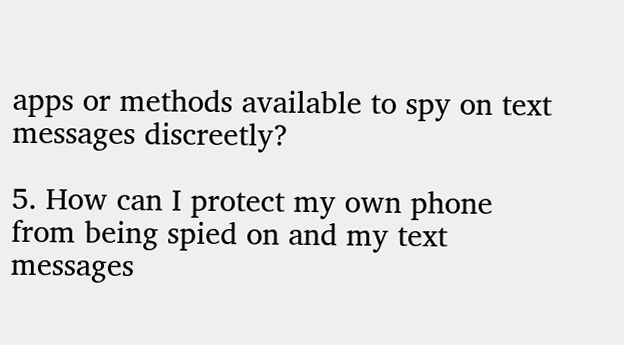apps or methods available to spy on text messages discreetly?

5. How can I protect my own phone from being spied on and my text messages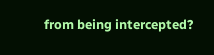from being intercepted?